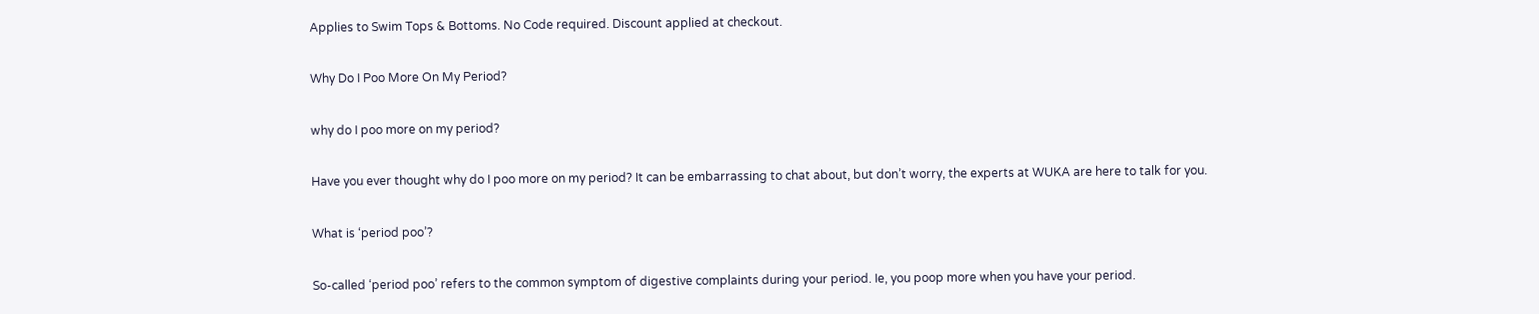Applies to Swim Tops & Bottoms. No Code required. Discount applied at checkout.

Why Do I Poo More On My Period?

why do I poo more on my period?

Have you ever thought why do I poo more on my period? It can be embarrassing to chat about, but don’t worry, the experts at WUKA are here to talk for you.

What is ‘period poo’?

So-called ‘period poo’ refers to the common symptom of digestive complaints during your period. Ie, you poop more when you have your period.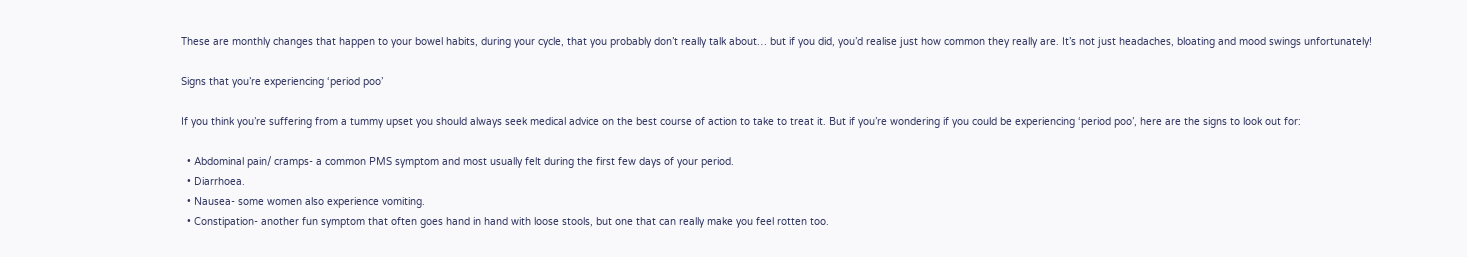These are monthly changes that happen to your bowel habits, during your cycle, that you probably don’t really talk about… but if you did, you’d realise just how common they really are. It’s not just headaches, bloating and mood swings unfortunately!

Signs that you’re experiencing ‘period poo’

If you think you’re suffering from a tummy upset you should always seek medical advice on the best course of action to take to treat it. But if you’re wondering if you could be experiencing ‘period poo’, here are the signs to look out for:

  • Abdominal pain/ cramps- a common PMS symptom and most usually felt during the first few days of your period.
  • Diarrhoea.
  • Nausea- some women also experience vomiting.
  • Constipation- another fun symptom that often goes hand in hand with loose stools, but one that can really make you feel rotten too.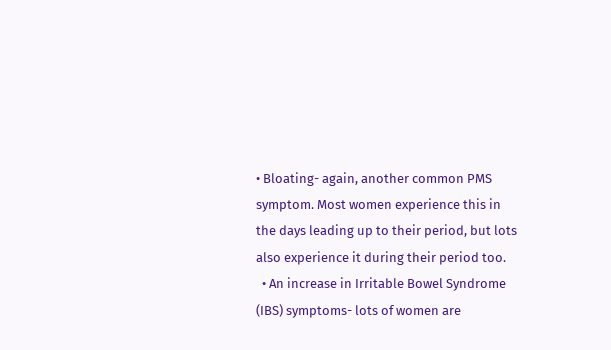• Bloating- again, another common PMS symptom. Most women experience this in the days leading up to their period, but lots also experience it during their period too.
  • An increase in Irritable Bowel Syndrome (IBS) symptoms- lots of women are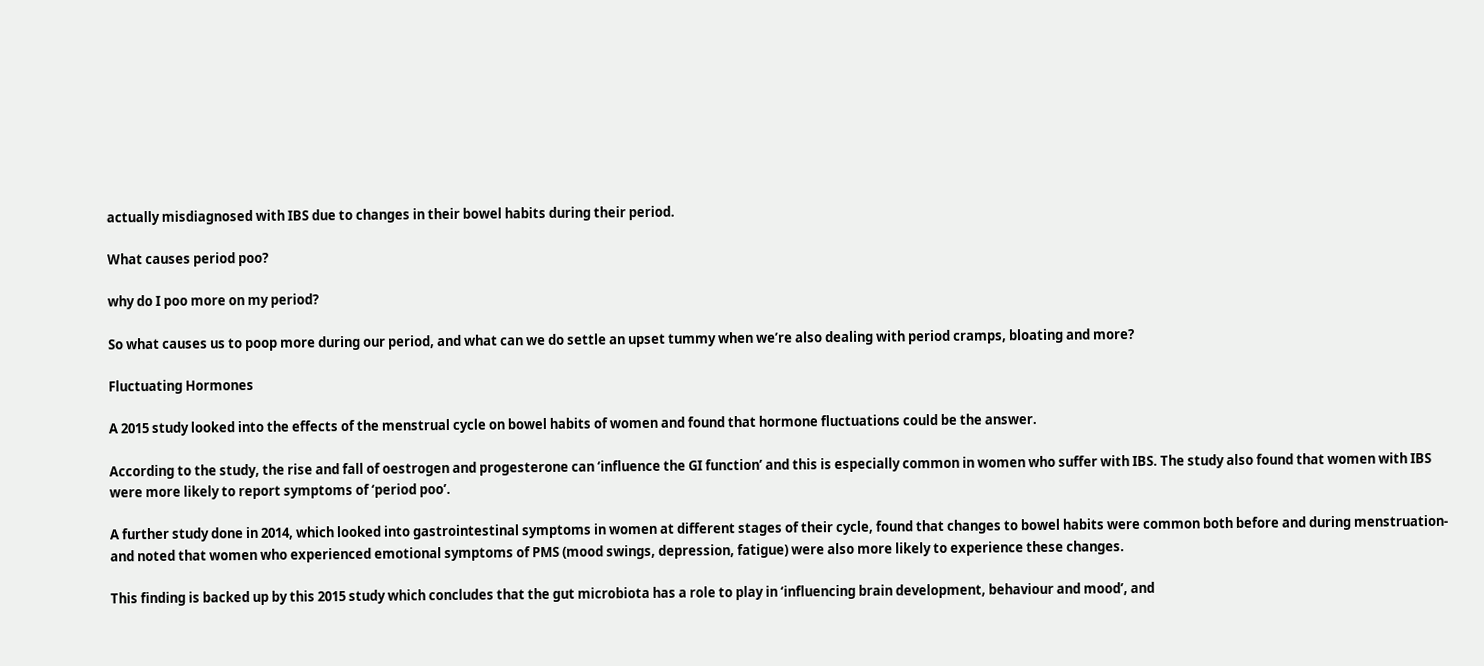actually misdiagnosed with IBS due to changes in their bowel habits during their period.

What causes period poo?

why do I poo more on my period?

So what causes us to poop more during our period, and what can we do settle an upset tummy when we’re also dealing with period cramps, bloating and more?

Fluctuating Hormones

A 2015 study looked into the effects of the menstrual cycle on bowel habits of women and found that hormone fluctuations could be the answer.

According to the study, the rise and fall of oestrogen and progesterone can ‘influence the GI function’ and this is especially common in women who suffer with IBS. The study also found that women with IBS were more likely to report symptoms of ‘period poo’.

A further study done in 2014, which looked into gastrointestinal symptoms in women at different stages of their cycle, found that changes to bowel habits were common both before and during menstruation- and noted that women who experienced emotional symptoms of PMS (mood swings, depression, fatigue) were also more likely to experience these changes.

This finding is backed up by this 2015 study which concludes that the gut microbiota has a role to play in ‘influencing brain development, behaviour and mood’, and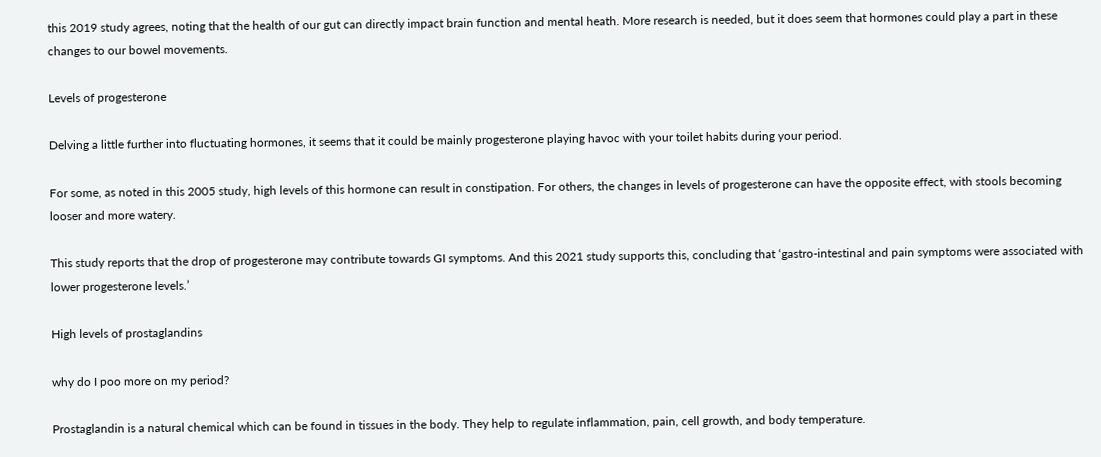this 2019 study agrees, noting that the health of our gut can directly impact brain function and mental heath. More research is needed, but it does seem that hormones could play a part in these changes to our bowel movements.

Levels of progesterone

Delving a little further into fluctuating hormones, it seems that it could be mainly progesterone playing havoc with your toilet habits during your period.

For some, as noted in this 2005 study, high levels of this hormone can result in constipation. For others, the changes in levels of progesterone can have the opposite effect, with stools becoming looser and more watery.

This study reports that the drop of progesterone may contribute towards GI symptoms. And this 2021 study supports this, concluding that ‘gastro-intestinal and pain symptoms were associated with lower progesterone levels.’

High levels of prostaglandins

why do I poo more on my period?

Prostaglandin is a natural chemical which can be found in tissues in the body. They help to regulate inflammation, pain, cell growth, and body temperature.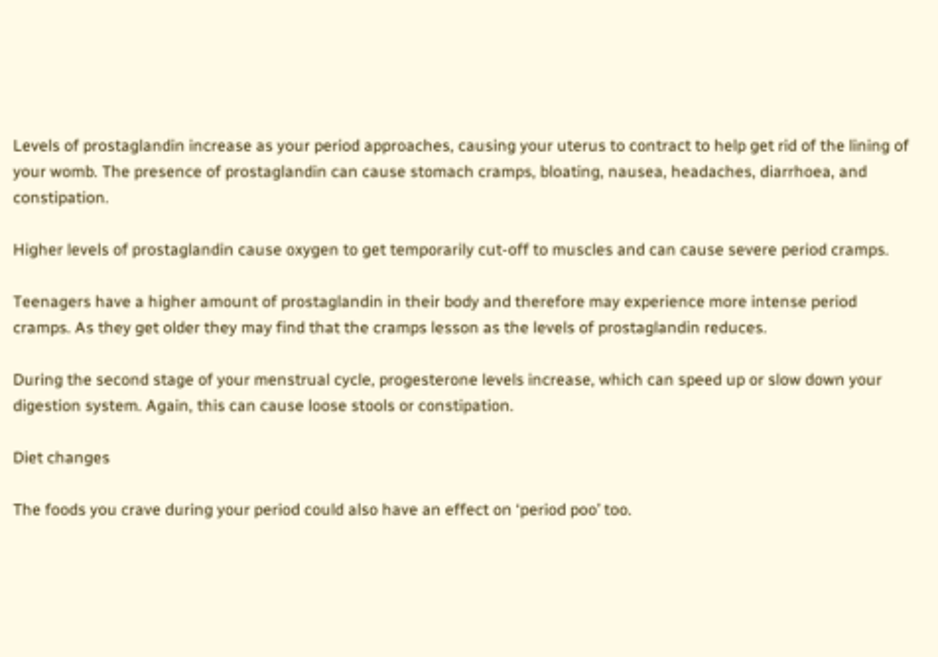Levels of prostaglandin increase as your period approaches, causing your uterus to contract to help get rid of the lining of your womb. The presence of prostaglandin can cause stomach cramps, bloating, nausea, headaches, diarrhoea, and constipation.

Higher levels of prostaglandin cause oxygen to get temporarily cut-off to muscles and can cause severe period cramps.

Teenagers have a higher amount of prostaglandin in their body and therefore may experience more intense period cramps. As they get older they may find that the cramps lesson as the levels of prostaglandin reduces.

During the second stage of your menstrual cycle, progesterone levels increase, which can speed up or slow down your digestion system. Again, this can cause loose stools or constipation.

Diet changes

The foods you crave during your period could also have an effect on ‘period poo’ too.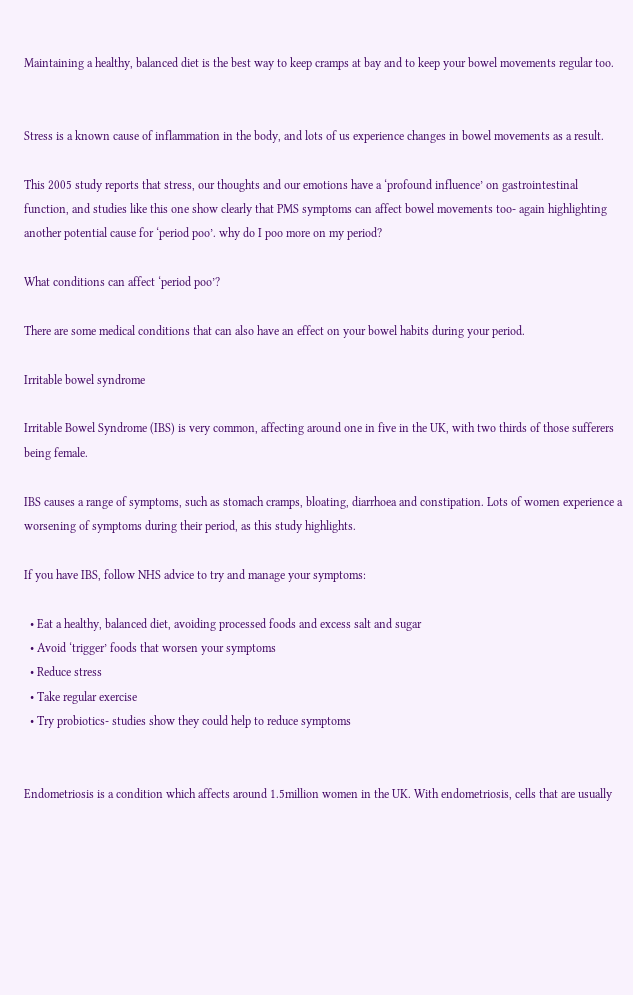Maintaining a healthy, balanced diet is the best way to keep cramps at bay and to keep your bowel movements regular too.


Stress is a known cause of inflammation in the body, and lots of us experience changes in bowel movements as a result.

This 2005 study reports that stress, our thoughts and our emotions have a ‘profound influence’ on gastrointestinal function, and studies like this one show clearly that PMS symptoms can affect bowel movements too- again highlighting another potential cause for ‘period poo’. why do I poo more on my period?

What conditions can affect ‘period poo’?

There are some medical conditions that can also have an effect on your bowel habits during your period.

Irritable bowel syndrome

Irritable Bowel Syndrome (IBS) is very common, affecting around one in five in the UK, with two thirds of those sufferers being female.

IBS causes a range of symptoms, such as stomach cramps, bloating, diarrhoea and constipation. Lots of women experience a worsening of symptoms during their period, as this study highlights.

If you have IBS, follow NHS advice to try and manage your symptoms:

  • Eat a healthy, balanced diet, avoiding processed foods and excess salt and sugar
  • Avoid ‘trigger’ foods that worsen your symptoms
  • Reduce stress
  • Take regular exercise
  • Try probiotics- studies show they could help to reduce symptoms


Endometriosis is a condition which affects around 1.5million women in the UK. With endometriosis, cells that are usually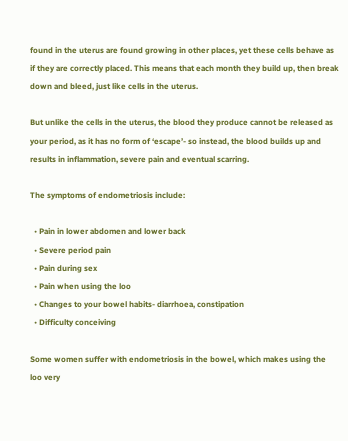found in the uterus are found growing in other places, yet these cells behave as if they are correctly placed. This means that each month they build up, then break down and bleed, just like cells in the uterus.

But unlike the cells in the uterus, the blood they produce cannot be released as your period, as it has no form of ‘escape’- so instead, the blood builds up and results in inflammation, severe pain and eventual scarring.

The symptoms of endometriosis include:

  • Pain in lower abdomen and lower back
  • Severe period pain
  • Pain during sex
  • Pain when using the loo
  • Changes to your bowel habits- diarrhoea, constipation
  • Difficulty conceiving

Some women suffer with endometriosis in the bowel, which makes using the loo very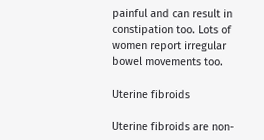painful and can result in constipation too. Lots of women report irregular bowel movements too.

Uterine fibroids

Uterine fibroids are non-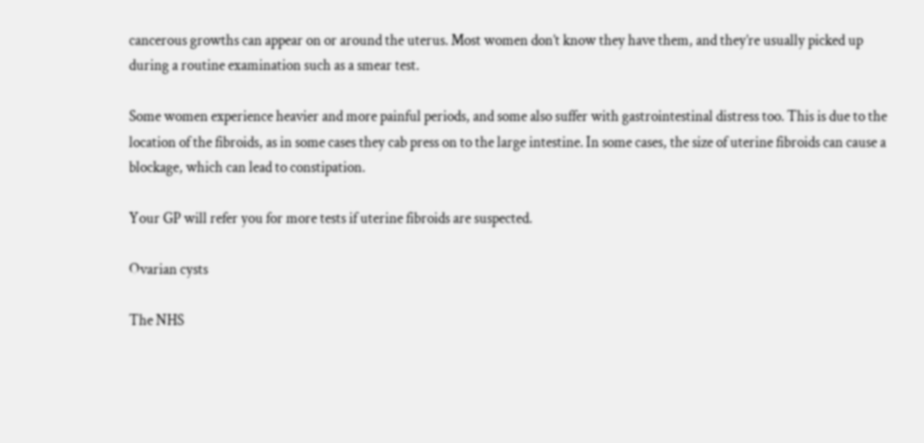cancerous growths can appear on or around the uterus. Most women don’t know they have them, and they’re usually picked up during a routine examination such as a smear test.

Some women experience heavier and more painful periods, and some also suffer with gastrointestinal distress too. This is due to the location of the fibroids, as in some cases they cab press on to the large intestine. In some cases, the size of uterine fibroids can cause a blockage, which can lead to constipation.

Your GP will refer you for more tests if uterine fibroids are suspected.

Ovarian cysts

The NHS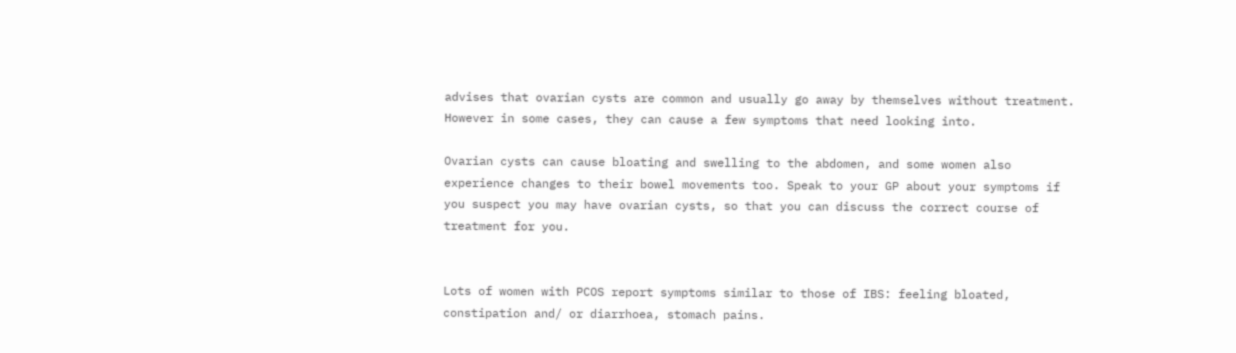advises that ovarian cysts are common and usually go away by themselves without treatment. However in some cases, they can cause a few symptoms that need looking into.

Ovarian cysts can cause bloating and swelling to the abdomen, and some women also experience changes to their bowel movements too. Speak to your GP about your symptoms if you suspect you may have ovarian cysts, so that you can discuss the correct course of treatment for you.


Lots of women with PCOS report symptoms similar to those of IBS: feeling bloated, constipation and/ or diarrhoea, stomach pains.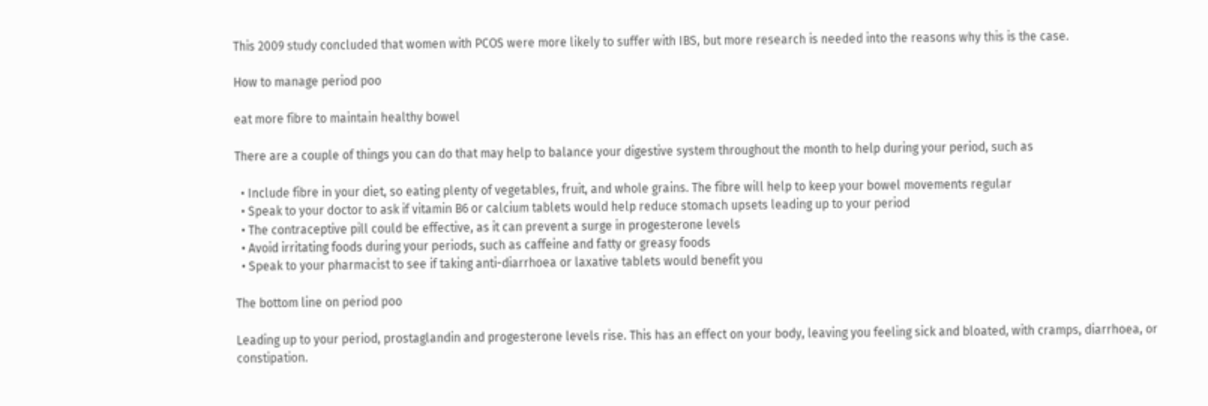This 2009 study concluded that women with PCOS were more likely to suffer with IBS, but more research is needed into the reasons why this is the case.

How to manage period poo

eat more fibre to maintain healthy bowel

There are a couple of things you can do that may help to balance your digestive system throughout the month to help during your period, such as

  • Include fibre in your diet, so eating plenty of vegetables, fruit, and whole grains. The fibre will help to keep your bowel movements regular
  • Speak to your doctor to ask if vitamin B6 or calcium tablets would help reduce stomach upsets leading up to your period
  • The contraceptive pill could be effective, as it can prevent a surge in progesterone levels
  • Avoid irritating foods during your periods, such as caffeine and fatty or greasy foods
  • Speak to your pharmacist to see if taking anti-diarrhoea or laxative tablets would benefit you

The bottom line on period poo

Leading up to your period, prostaglandin and progesterone levels rise. This has an effect on your body, leaving you feeling sick and bloated, with cramps, diarrhoea, or constipation.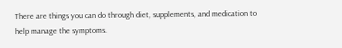There are things you can do through diet, supplements, and medication to help manage the symptoms.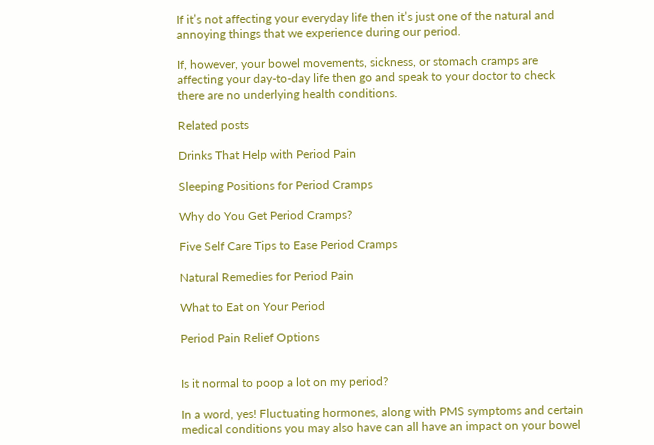If it’s not affecting your everyday life then it’s just one of the natural and annoying things that we experience during our period.

If, however, your bowel movements, sickness, or stomach cramps are affecting your day-to-day life then go and speak to your doctor to check there are no underlying health conditions.

Related posts

Drinks That Help with Period Pain

Sleeping Positions for Period Cramps

Why do You Get Period Cramps?

Five Self Care Tips to Ease Period Cramps

Natural Remedies for Period Pain

What to Eat on Your Period

Period Pain Relief Options


Is it normal to poop a lot on my period?

In a word, yes! Fluctuating hormones, along with PMS symptoms and certain medical conditions you may also have can all have an impact on your bowel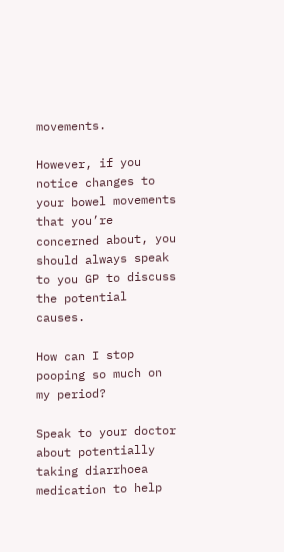movements.

However, if you notice changes to your bowel movements that you’re concerned about, you should always speak to you GP to discuss the potential causes.

How can I stop pooping so much on my period?

Speak to your doctor about potentially taking diarrhoea medication to help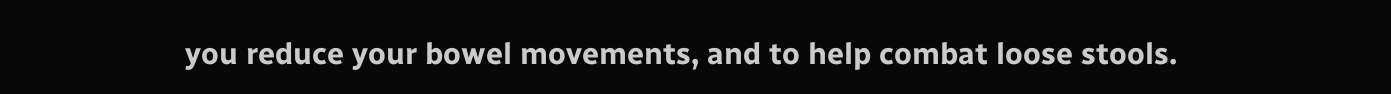you reduce your bowel movements, and to help combat loose stools.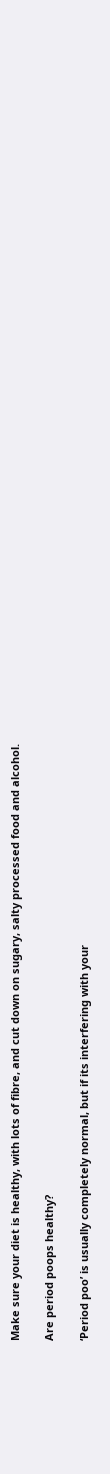Make sure your diet is healthy, with lots of fibre, and cut down on sugary, salty processed food and alcohol.

Are period poops healthy?

‘Period poo’ is usually completely normal, but if its interfering with your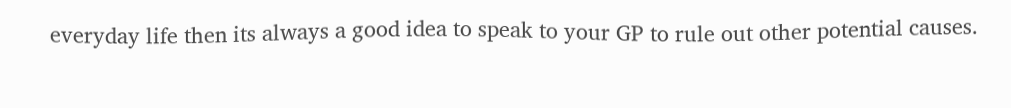everyday life then its always a good idea to speak to your GP to rule out other potential causes.